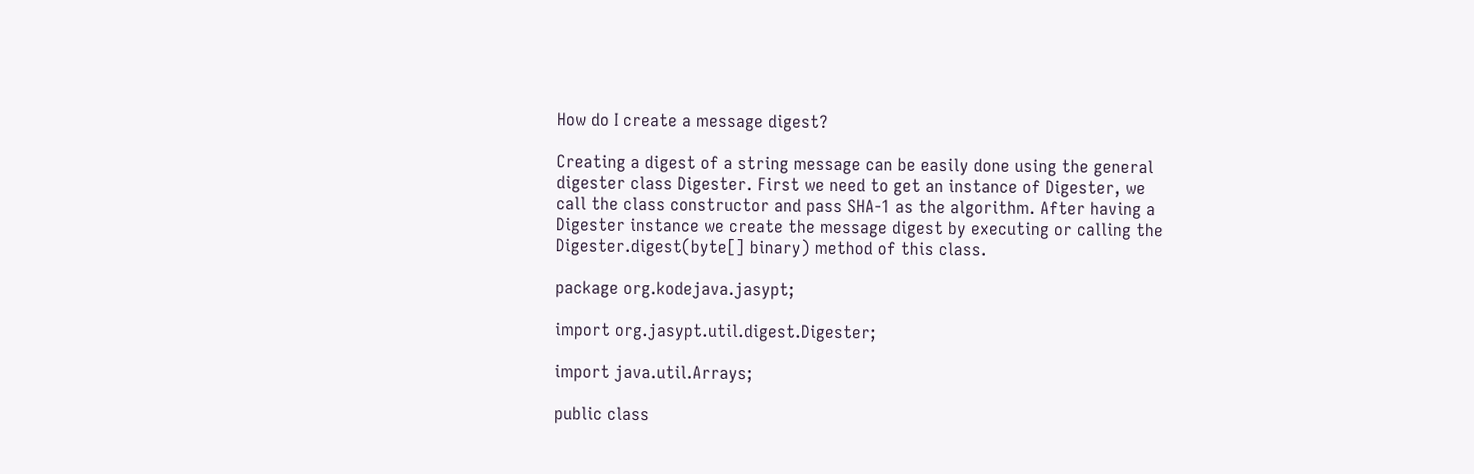How do I create a message digest?

Creating a digest of a string message can be easily done using the general digester class Digester. First we need to get an instance of Digester, we call the class constructor and pass SHA-1 as the algorithm. After having a Digester instance we create the message digest by executing or calling the Digester.digest(byte[] binary) method of this class.

package org.kodejava.jasypt;

import org.jasypt.util.digest.Digester;

import java.util.Arrays;

public class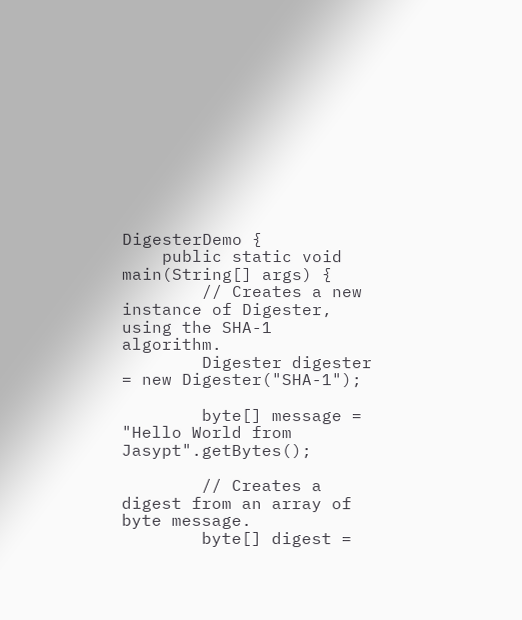DigesterDemo {
    public static void main(String[] args) {
        // Creates a new instance of Digester, using the SHA-1 algorithm.
        Digester digester = new Digester("SHA-1");

        byte[] message = "Hello World from Jasypt".getBytes();

        // Creates a digest from an array of byte message.
        byte[] digest =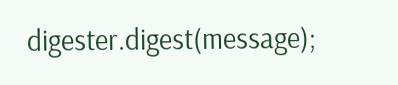digester.digest(message);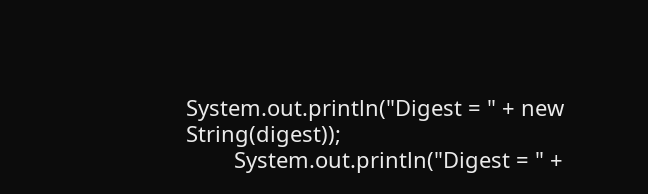System.out.println("Digest = " + new String(digest));
        System.out.println("Digest = " +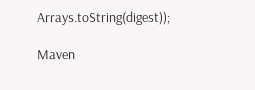Arrays.toString(digest));

Maven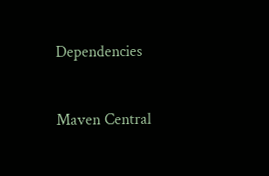Dependencies


Maven Central